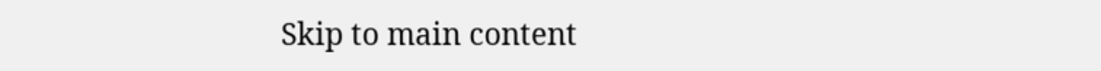Skip to main content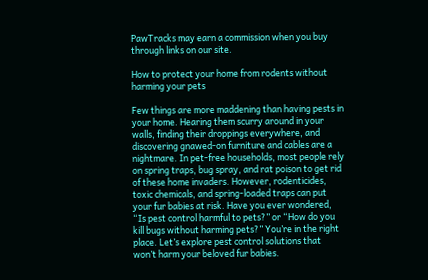PawTracks may earn a commission when you buy through links on our site.

How to protect your home from rodents without harming your pets

Few things are more maddening than having pests in your home. Hearing them scurry around in your walls, finding their droppings everywhere, and discovering gnawed-on furniture and cables are a nightmare. In pet-free households, most people rely on spring traps, bug spray, and rat poison to get rid of these home invaders. However, rodenticides, toxic chemicals, and spring-loaded traps can put your fur babies at risk. Have you ever wondered, “Is pest control harmful to pets?” or “How do you kill bugs without harming pets?” You’re in the right place. Let’s explore pest control solutions that won’t harm your beloved fur babies.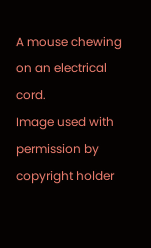A mouse chewing on an electrical cord.
Image used with permission by copyright holder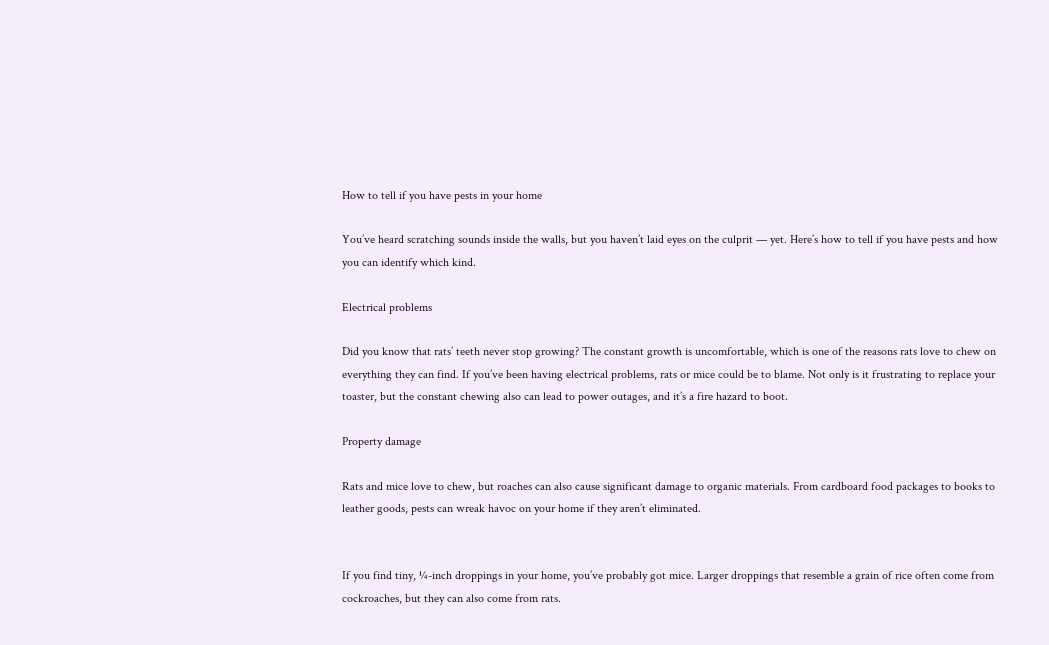How to tell if you have pests in your home

You’ve heard scratching sounds inside the walls, but you haven’t laid eyes on the culprit — yet. Here’s how to tell if you have pests and how you can identify which kind.

Electrical problems

Did you know that rats’ teeth never stop growing? The constant growth is uncomfortable, which is one of the reasons rats love to chew on everything they can find. If you’ve been having electrical problems, rats or mice could be to blame. Not only is it frustrating to replace your toaster, but the constant chewing also can lead to power outages, and it’s a fire hazard to boot.

Property damage

Rats and mice love to chew, but roaches can also cause significant damage to organic materials. From cardboard food packages to books to leather goods, pests can wreak havoc on your home if they aren’t eliminated.


If you find tiny, ¼-inch droppings in your home, you’ve probably got mice. Larger droppings that resemble a grain of rice often come from cockroaches, but they can also come from rats.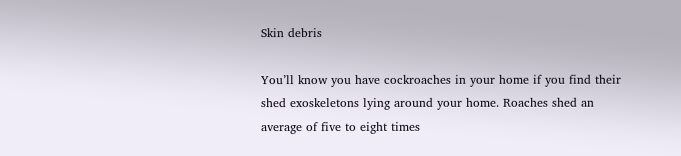Skin debris

You’ll know you have cockroaches in your home if you find their shed exoskeletons lying around your home. Roaches shed an average of five to eight times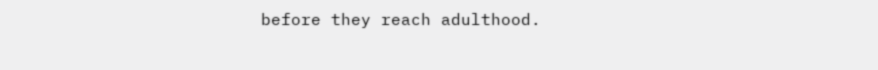before they reach adulthood.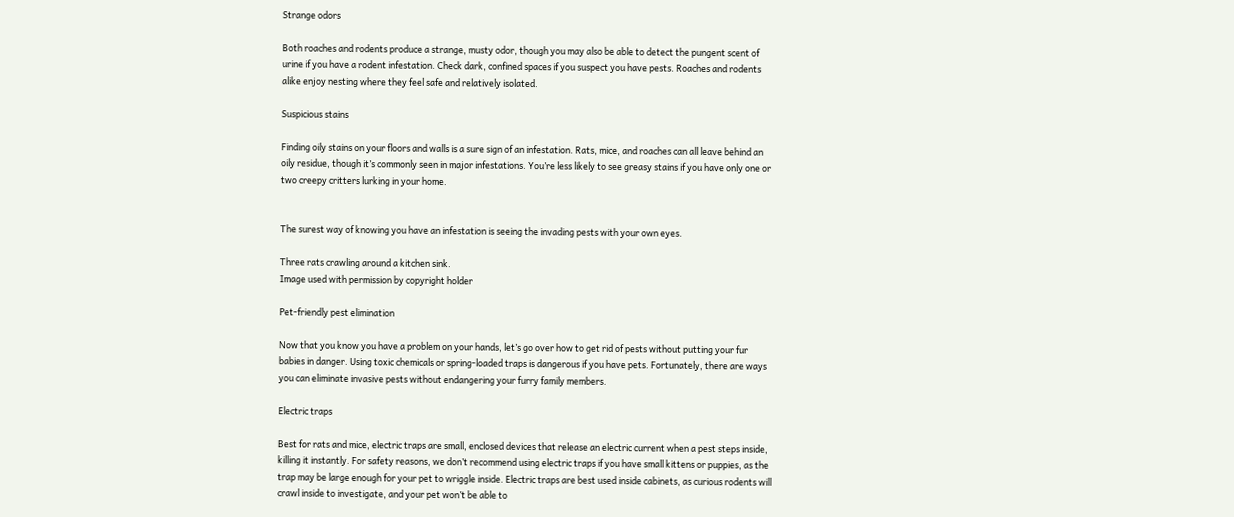Strange odors

Both roaches and rodents produce a strange, musty odor, though you may also be able to detect the pungent scent of urine if you have a rodent infestation. Check dark, confined spaces if you suspect you have pests. Roaches and rodents alike enjoy nesting where they feel safe and relatively isolated.

Suspicious stains

Finding oily stains on your floors and walls is a sure sign of an infestation. Rats, mice, and roaches can all leave behind an oily residue, though it’s commonly seen in major infestations. You’re less likely to see greasy stains if you have only one or two creepy critters lurking in your home.


The surest way of knowing you have an infestation is seeing the invading pests with your own eyes.

Three rats crawling around a kitchen sink.
Image used with permission by copyright holder

Pet-friendly pest elimination

Now that you know you have a problem on your hands, let’s go over how to get rid of pests without putting your fur babies in danger. Using toxic chemicals or spring-loaded traps is dangerous if you have pets. Fortunately, there are ways you can eliminate invasive pests without endangering your furry family members.

Electric traps

Best for rats and mice, electric traps are small, enclosed devices that release an electric current when a pest steps inside, killing it instantly. For safety reasons, we don’t recommend using electric traps if you have small kittens or puppies, as the trap may be large enough for your pet to wriggle inside. Electric traps are best used inside cabinets, as curious rodents will crawl inside to investigate, and your pet won’t be able to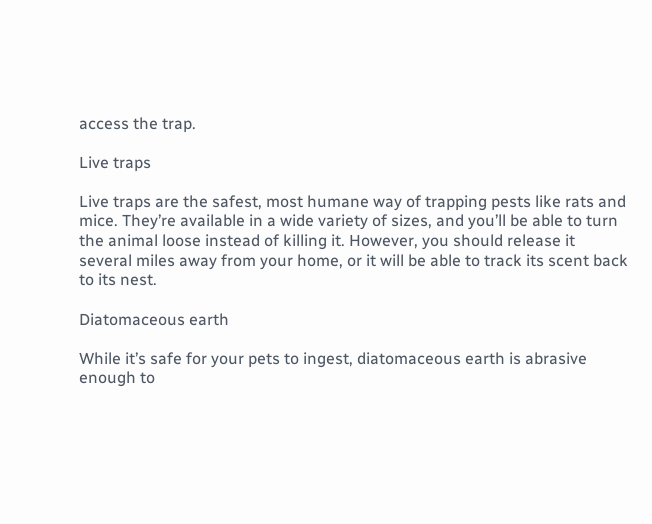access the trap.

Live traps

Live traps are the safest, most humane way of trapping pests like rats and mice. They’re available in a wide variety of sizes, and you’ll be able to turn the animal loose instead of killing it. However, you should release it several miles away from your home, or it will be able to track its scent back to its nest.

Diatomaceous earth

While it’s safe for your pets to ingest, diatomaceous earth is abrasive enough to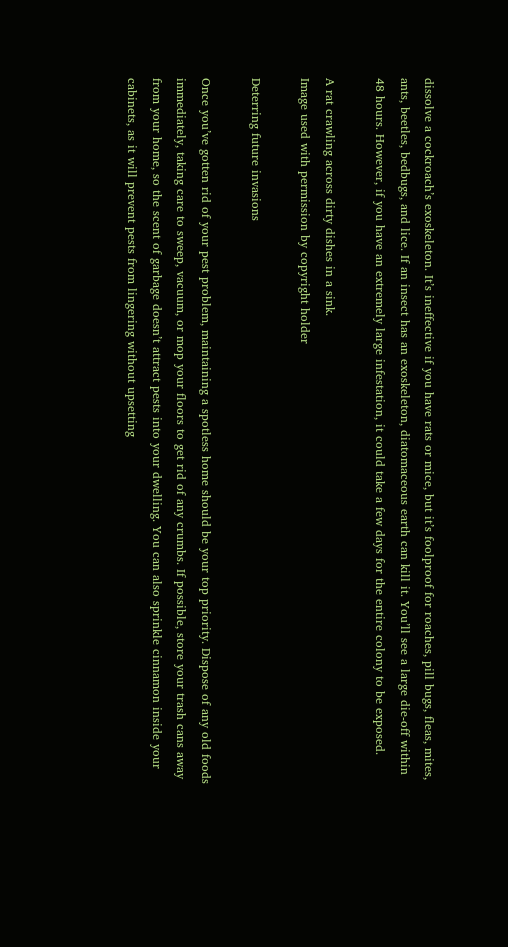dissolve a cockroach’s exoskeleton. It’s ineffective if you have rats or mice, but it’s foolproof for roaches, pill bugs, fleas, mites, ants, beetles, bedbugs, and lice. If an insect has an exoskeleton, diatomaceous earth can kill it. You’ll see a large die-off within 48 hours. However, if you have an extremely large infestation, it could take a few days for the entire colony to be exposed.

A rat crawling across dirty dishes in a sink.
Image used with permission by copyright holder

Deterring future invasions

Once you’ve gotten rid of your pest problem, maintaining a spotless home should be your top priority. Dispose of any old foods immediately, taking care to sweep, vacuum, or mop your floors to get rid of any crumbs. If possible, store your trash cans away from your home, so the scent of garbage doesn’t attract pests into your dwelling. You can also sprinkle cinnamon inside your cabinets, as it will prevent pests from lingering without upsetting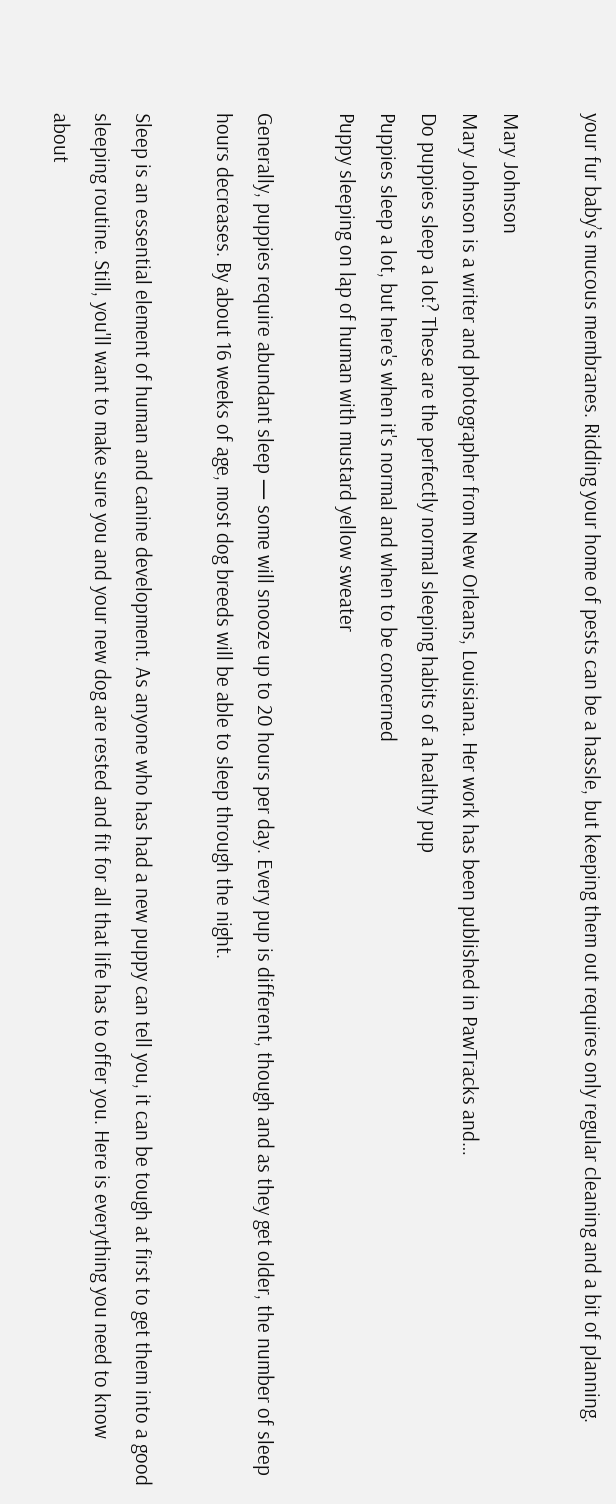your fur baby’s mucous membranes. Ridding your home of pests can be a hassle, but keeping them out requires only regular cleaning and a bit of planning.

Mary Johnson
Mary Johnson is a writer and photographer from New Orleans, Louisiana. Her work has been published in PawTracks and…
Do puppies sleep a lot? These are the perfectly normal sleeping habits of a healthy pup
Puppies sleep a lot, but here's when it's normal and when to be concerned
Puppy sleeping on lap of human with mustard yellow sweater

Generally, puppies require abundant sleep — some will snooze up to 20 hours per day. Every pup is different, though and as they get older, the number of sleep hours decreases. By about 16 weeks of age, most dog breeds will be able to sleep through the night.

Sleep is an essential element of human and canine development. As anyone who has had a new puppy can tell you, it can be tough at first to get them into a good sleeping routine. Still, you'll want to make sure you and your new dog are rested and fit for all that life has to offer you. Here is everything you need to know about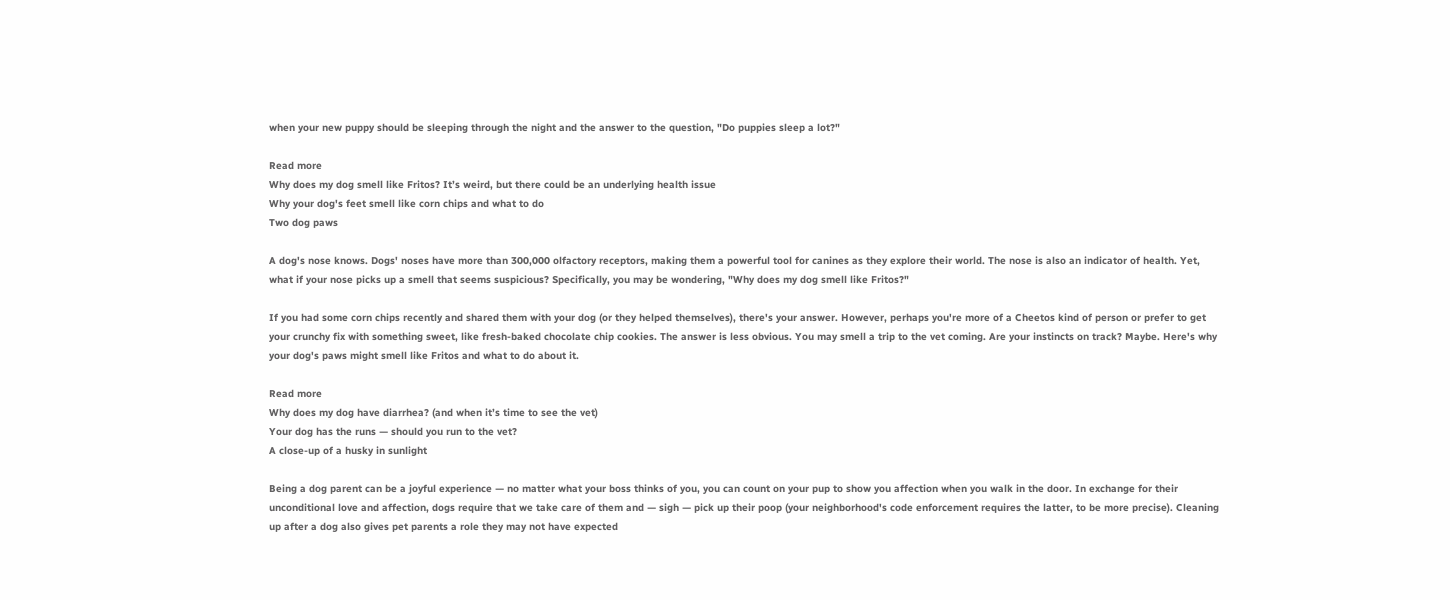when your new puppy should be sleeping through the night and the answer to the question, "Do puppies sleep a lot?"

Read more
Why does my dog smell like Fritos? It’s weird, but there could be an underlying health issue
Why your dog's feet smell like corn chips and what to do
Two dog paws

A dog's nose knows. Dogs' noses have more than 300,000 olfactory receptors, making them a powerful tool for canines as they explore their world. The nose is also an indicator of health. Yet, what if your nose picks up a smell that seems suspicious? Specifically, you may be wondering, "Why does my dog smell like Fritos?"

If you had some corn chips recently and shared them with your dog (or they helped themselves), there's your answer. However, perhaps you're more of a Cheetos kind of person or prefer to get your crunchy fix with something sweet, like fresh-baked chocolate chip cookies. The answer is less obvious. You may smell a trip to the vet coming. Are your instincts on track? Maybe. Here's why your dog's paws might smell like Fritos and what to do about it.

Read more
Why does my dog have diarrhea? (and when it’s time to see the vet)
Your dog has the runs — should you run to the vet?
A close-up of a husky in sunlight

Being a dog parent can be a joyful experience — no matter what your boss thinks of you, you can count on your pup to show you affection when you walk in the door. In exchange for their unconditional love and affection, dogs require that we take care of them and — sigh — pick up their poop (your neighborhood's code enforcement requires the latter, to be more precise). Cleaning up after a dog also gives pet parents a role they may not have expected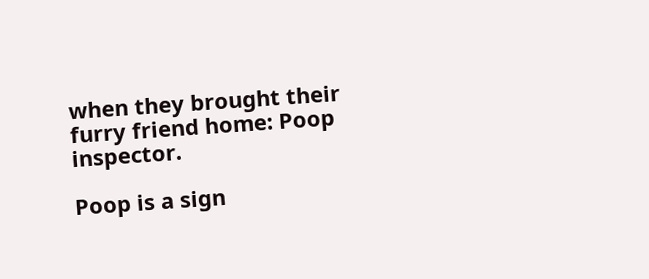when they brought their furry friend home: Poop inspector.

Poop is a sign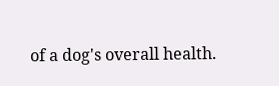of a dog's overall health.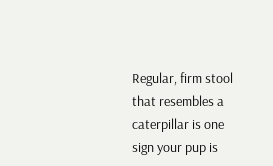Regular, firm stool that resembles a caterpillar is one sign your pup is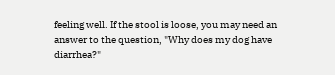feeling well. If the stool is loose, you may need an answer to the question, "Why does my dog have diarrhea?"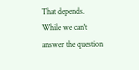That depends. While we can't answer the question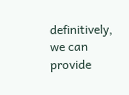definitively, we can provide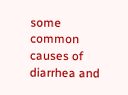some common causes of diarrhea and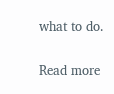what to do.

Read more